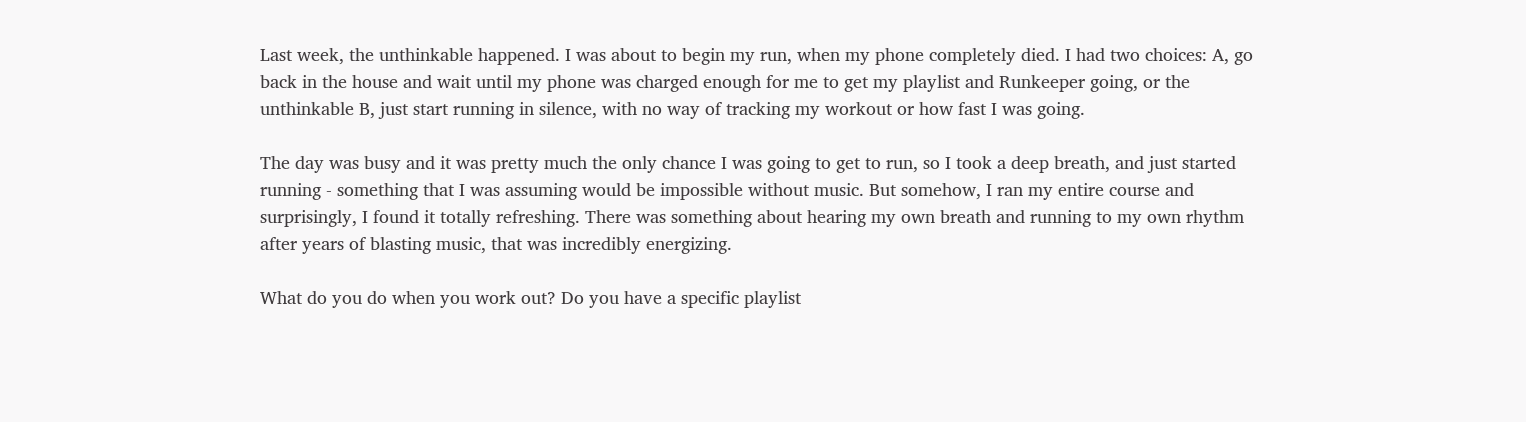Last week, the unthinkable happened. I was about to begin my run, when my phone completely died. I had two choices: A, go back in the house and wait until my phone was charged enough for me to get my playlist and Runkeeper going, or the unthinkable B, just start running in silence, with no way of tracking my workout or how fast I was going.

The day was busy and it was pretty much the only chance I was going to get to run, so I took a deep breath, and just started running - something that I was assuming would be impossible without music. But somehow, I ran my entire course and surprisingly, I found it totally refreshing. There was something about hearing my own breath and running to my own rhythm after years of blasting music, that was incredibly energizing.

What do you do when you work out? Do you have a specific playlist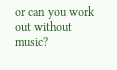or can you work out without music?